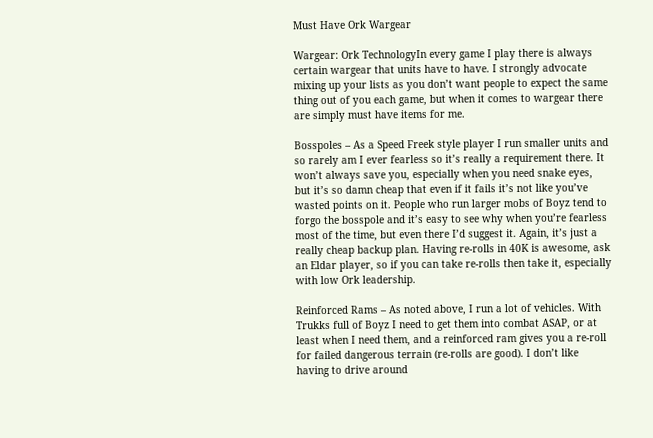Must Have Ork Wargear

Wargear: Ork TechnologyIn every game I play there is always certain wargear that units have to have. I strongly advocate mixing up your lists as you don’t want people to expect the same thing out of you each game, but when it comes to wargear there are simply must have items for me.

Bosspoles – As a Speed Freek style player I run smaller units and so rarely am I ever fearless so it’s really a requirement there. It won’t always save you, especially when you need snake eyes, but it’s so damn cheap that even if it fails it’s not like you’ve wasted points on it. People who run larger mobs of Boyz tend to forgo the bosspole and it’s easy to see why when you’re fearless most of the time, but even there I’d suggest it. Again, it’s just a really cheap backup plan. Having re-rolls in 40K is awesome, ask an Eldar player, so if you can take re-rolls then take it, especially with low Ork leadership.

Reinforced Rams – As noted above, I run a lot of vehicles. With Trukks full of Boyz I need to get them into combat ASAP, or at least when I need them, and a reinforced ram gives you a re-roll for failed dangerous terrain (re-rolls are good). I don’t like having to drive around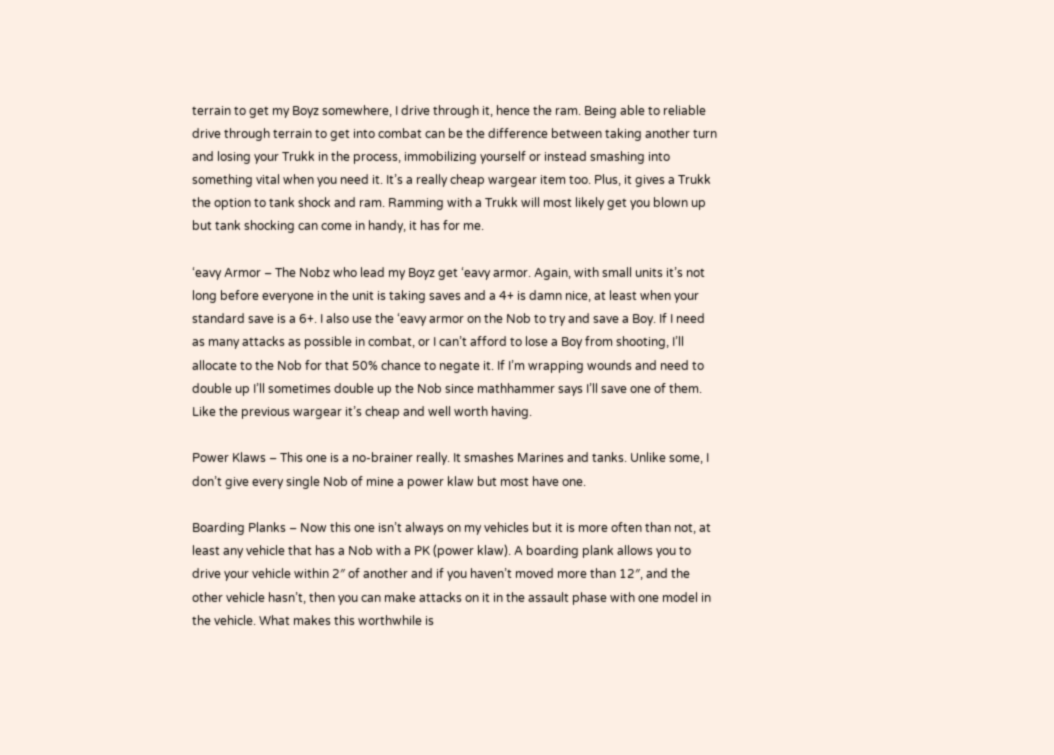terrain to get my Boyz somewhere, I drive through it, hence the ram. Being able to reliable drive through terrain to get into combat can be the difference between taking another turn and losing your Trukk in the process, immobilizing yourself or instead smashing into something vital when you need it. It’s a really cheap wargear item too. Plus, it gives a Trukk the option to tank shock and ram. Ramming with a Trukk will most likely get you blown up but tank shocking can come in handy, it has for me.

‘eavy Armor – The Nobz who lead my Boyz get ‘eavy armor. Again, with small units it’s not long before everyone in the unit is taking saves and a 4+ is damn nice, at least when your standard save is a 6+. I also use the ‘eavy armor on the Nob to try and save a Boy. If I need as many attacks as possible in combat, or I can’t afford to lose a Boy from shooting, I’ll allocate to the Nob for that 50% chance to negate it. If I’m wrapping wounds and need to double up I’ll sometimes double up the Nob since mathhammer says I’ll save one of them. Like the previous wargear it’s cheap and well worth having.

Power Klaws – This one is a no-brainer really. It smashes Marines and tanks. Unlike some, I don’t give every single Nob of mine a power klaw but most have one.

Boarding Planks – Now this one isn’t always on my vehicles but it is more often than not, at least any vehicle that has a Nob with a PK (power klaw). A boarding plank allows you to drive your vehicle within 2″ of another and if you haven’t moved more than 12″, and the other vehicle hasn’t, then you can make attacks on it in the assault phase with one model in the vehicle. What makes this worthwhile is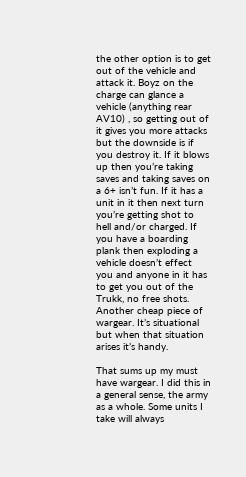the other option is to get out of the vehicle and attack it. Boyz on the charge can glance a vehicle (anything rear AV10) , so getting out of it gives you more attacks but the downside is if you destroy it. If it blows up then you’re taking saves and taking saves on a 6+ isn’t fun. If it has a unit in it then next turn you’re getting shot to hell and/or charged. If you have a boarding plank then exploding a vehicle doesn’t effect you and anyone in it has to get you out of the Trukk, no free shots. Another cheap piece of wargear. It’s situational but when that situation arises it’s handy.

That sums up my must have wargear. I did this in a general sense, the army as a whole. Some units I take will always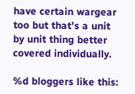have certain wargear too but that’s a unit by unit thing better covered individually.

%d bloggers like this: